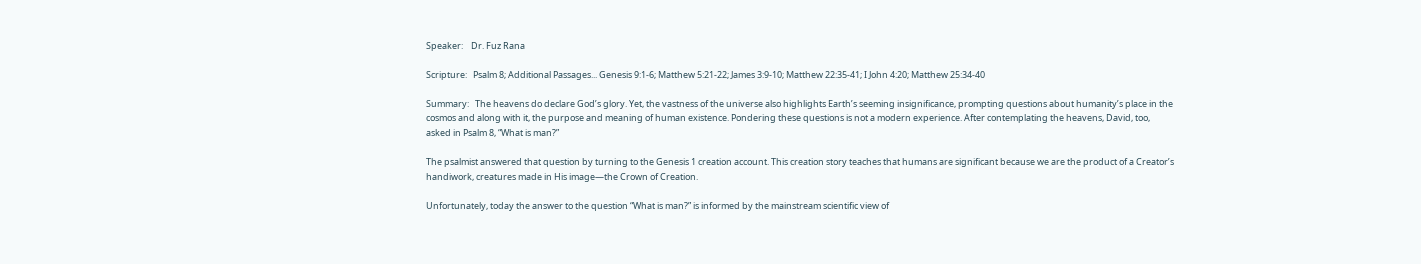Speaker:    Dr. Fuz Rana

Scripture:   Psalm 8; Additional Passages... Genesis 9:1-6; Matthew 5:21-22; James 3:9-10; Matthew 22:35-41; I John 4:20; Matthew 25:34-40

Summary:   The heavens do declare God’s glory. Yet, the vastness of the universe also highlights Earth’s seeming insignificance, prompting questions about humanity’s place in the cosmos and along with it, the purpose and meaning of human existence. Pondering these questions is not a modern experience. After contemplating the heavens, David, too, asked in Psalm 8, “What is man?”

The psalmist answered that question by turning to the Genesis 1 creation account. This creation story teaches that humans are significant because we are the product of a Creator’s handiwork, creatures made in His image—the Crown of Creation.

Unfortunately, today the answer to the question “What is man?” is informed by the mainstream scientific view of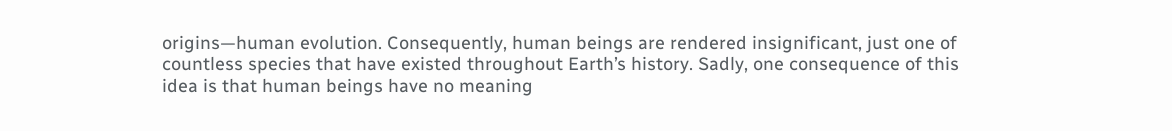origins—human evolution. Consequently, human beings are rendered insignificant, just one of countless species that have existed throughout Earth’s history. Sadly, one consequence of this idea is that human beings have no meaning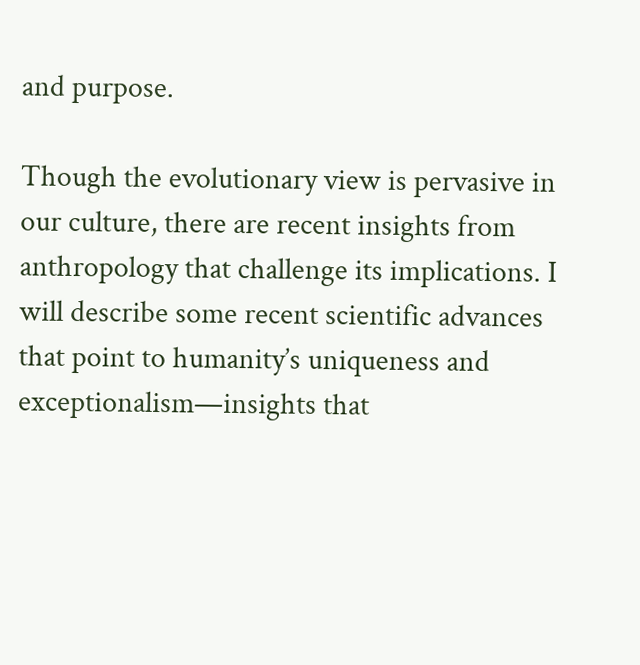and purpose.

Though the evolutionary view is pervasive in our culture, there are recent insights from anthropology that challenge its implications. I will describe some recent scientific advances that point to humanity’s uniqueness and exceptionalism—insights that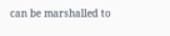can be marshalled to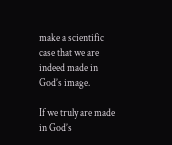make a scientific case that we are indeed made in God’s image.

If we truly are made in God’s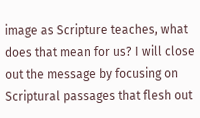image as Scripture teaches, what does that mean for us? I will close out the message by focusing on Scriptural passages that flesh out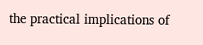the practical implications of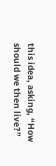this idea, asking, “How should we then live?”